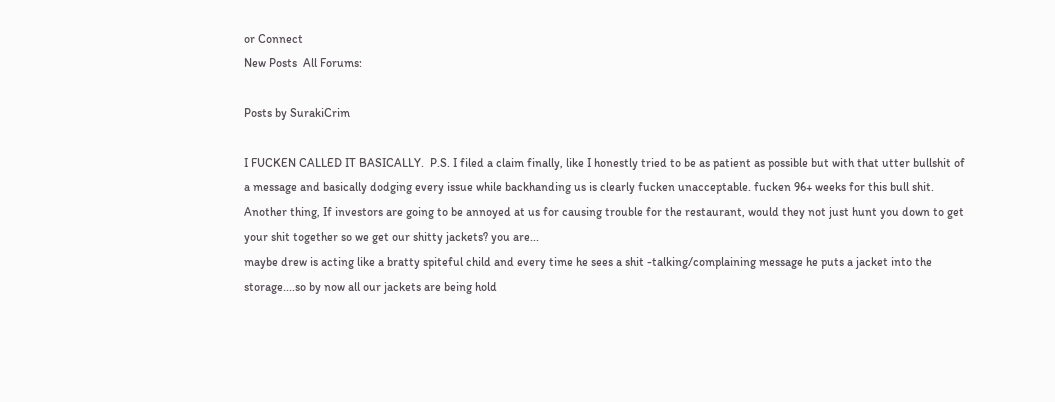or Connect
New Posts  All Forums:

Posts by SurakiCrim

I FUCKEN CALLED IT BASICALLY.  P.S. I filed a claim finally, like I honestly tried to be as patient as possible but with that utter bullshit of a message and basically dodging every issue while backhanding us is clearly fucken unacceptable. fucken 96+ weeks for this bull shit.  Another thing, If investors are going to be annoyed at us for causing trouble for the restaurant, would they not just hunt you down to get your shit together so we get our shitty jackets? you are...
maybe drew is acting like a bratty spiteful child and every time he sees a shit -talking/complaining message he puts a jacket into the storage....so by now all our jackets are being hold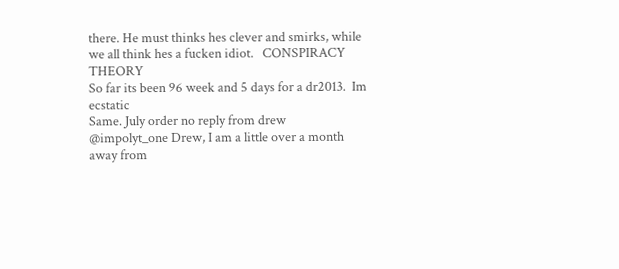there. He must thinks hes clever and smirks, while we all think hes a fucken idiot.   CONSPIRACY THEORY
So far its been 96 week and 5 days for a dr2013.  Im ecstatic
Same. July order no reply from drew
@impolyt_one Drew, I am a little over a month away from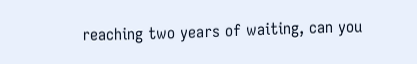reaching two years of waiting, can you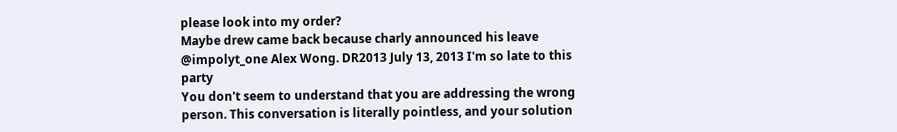please look into my order?
Maybe drew came back because charly announced his leave
@impolyt_one Alex Wong. DR2013 July 13, 2013 I'm so late to this party
You don't seem to understand that you are addressing the wrong person. This conversation is literally pointless, and your solution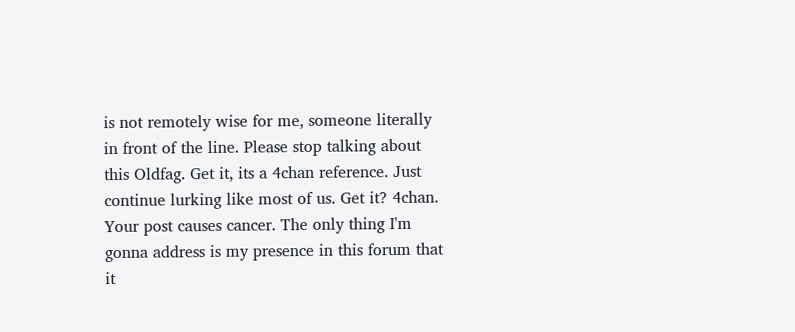is not remotely wise for me, someone literally in front of the line. Please stop talking about this Oldfag. Get it, its a 4chan reference. Just continue lurking like most of us. Get it? 4chan.
Your post causes cancer. The only thing I'm gonna address is my presence in this forum that it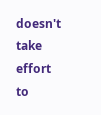doesn't take effort to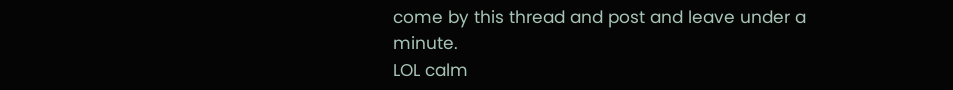come by this thread and post and leave under a minute.
LOL calm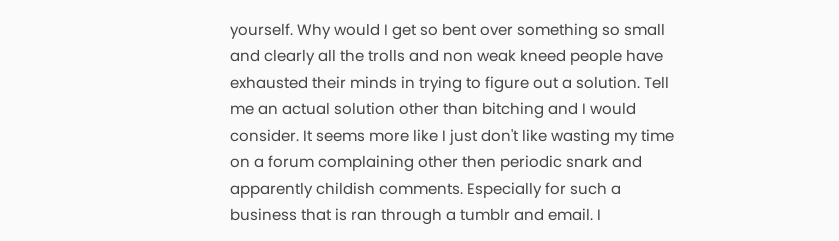yourself. Why would I get so bent over something so small and clearly all the trolls and non weak kneed people have exhausted their minds in trying to figure out a solution. Tell me an actual solution other than bitching and I would consider. It seems more like I just don't like wasting my time on a forum complaining other then periodic snark and apparently childish comments. Especially for such a business that is ran through a tumblr and email. I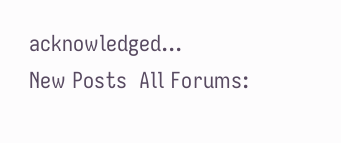acknowledged...
New Posts  All Forums: